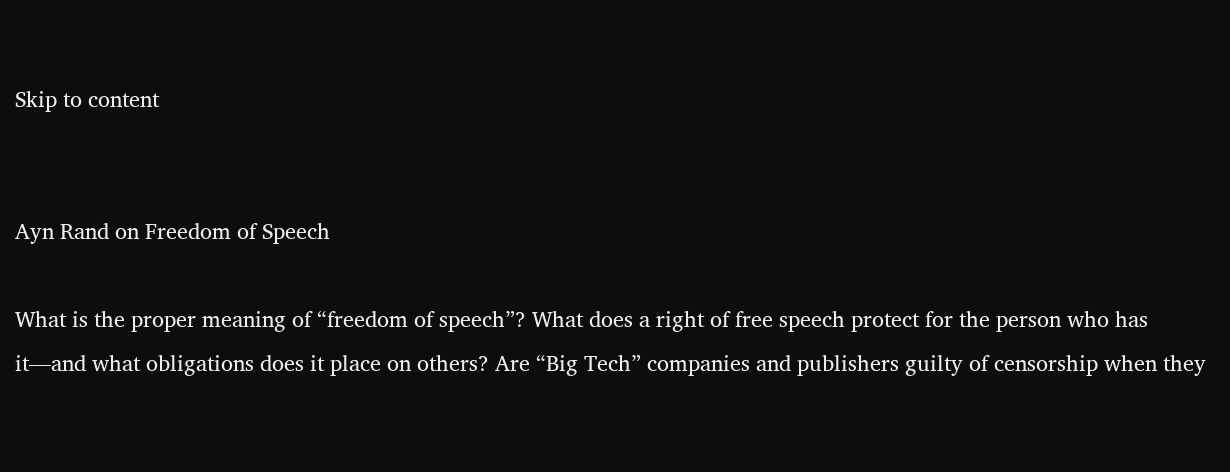Skip to content


Ayn Rand on Freedom of Speech

What is the proper meaning of “freedom of speech”? What does a right of free speech protect for the person who has it—and what obligations does it place on others? Are “Big Tech” companies and publishers guilty of censorship when they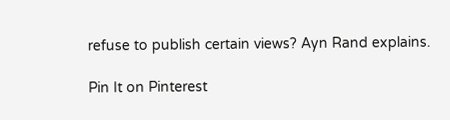refuse to publish certain views? Ayn Rand explains.

Pin It on Pinterest